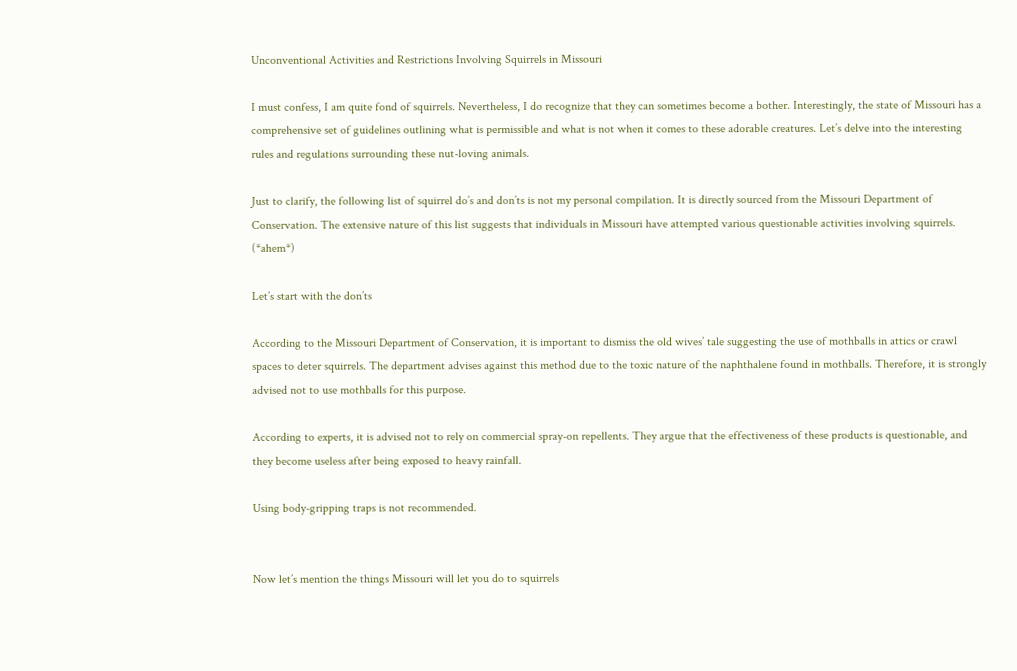Unconventional Activities and Restrictions Involving Squirrels in Missouri

I must confess, I am quite fond of squirrels. Nevertheless, I do recognize that they can sometimes become a bother. Interestingly, the state of Missouri has a comprehensive set of guidelines outlining what is permissible and what is not when it comes to these adorable creatures. Let’s delve into the interesting rules and regulations surrounding these nut-loving animals.

Just to clarify, the following list of squirrel do’s and don’ts is not my personal compilation. It is directly sourced from the Missouri Department of Conservation. The extensive nature of this list suggests that individuals in Missouri have attempted various questionable activities involving squirrels. (*ahem*)

Let’s start with the don’ts

According to the Missouri Department of Conservation, it is important to dismiss the old wives’ tale suggesting the use of mothballs in attics or crawl spaces to deter squirrels. The department advises against this method due to the toxic nature of the naphthalene found in mothballs. Therefore, it is strongly advised not to use mothballs for this purpose.

According to experts, it is advised not to rely on commercial spray-on repellents. They argue that the effectiveness of these products is questionable, and they become useless after being exposed to heavy rainfall.

Using body-gripping traps is not recommended.


Now let’s mention the things Missouri will let you do to squirrels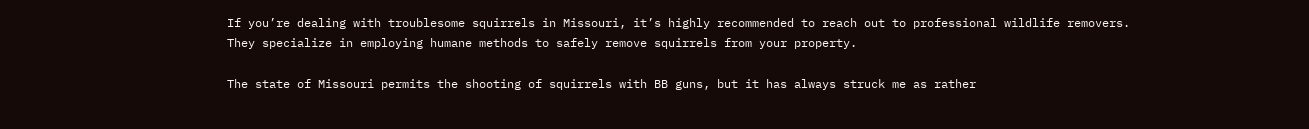If you’re dealing with troublesome squirrels in Missouri, it’s highly recommended to reach out to professional wildlife removers. They specialize in employing humane methods to safely remove squirrels from your property.

The state of Missouri permits the shooting of squirrels with BB guns, but it has always struck me as rather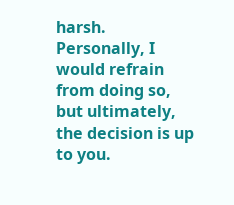harsh. Personally, I would refrain from doing so, but ultimately, the decision is up to you.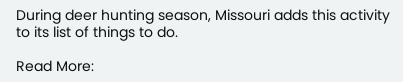During deer hunting season, Missouri adds this activity to its list of things to do.

Read More: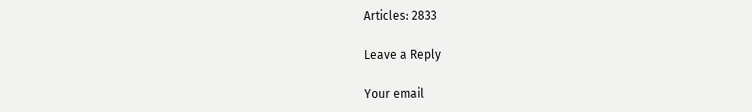Articles: 2833

Leave a Reply

Your email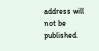address will not be published.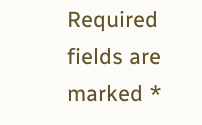Required fields are marked *